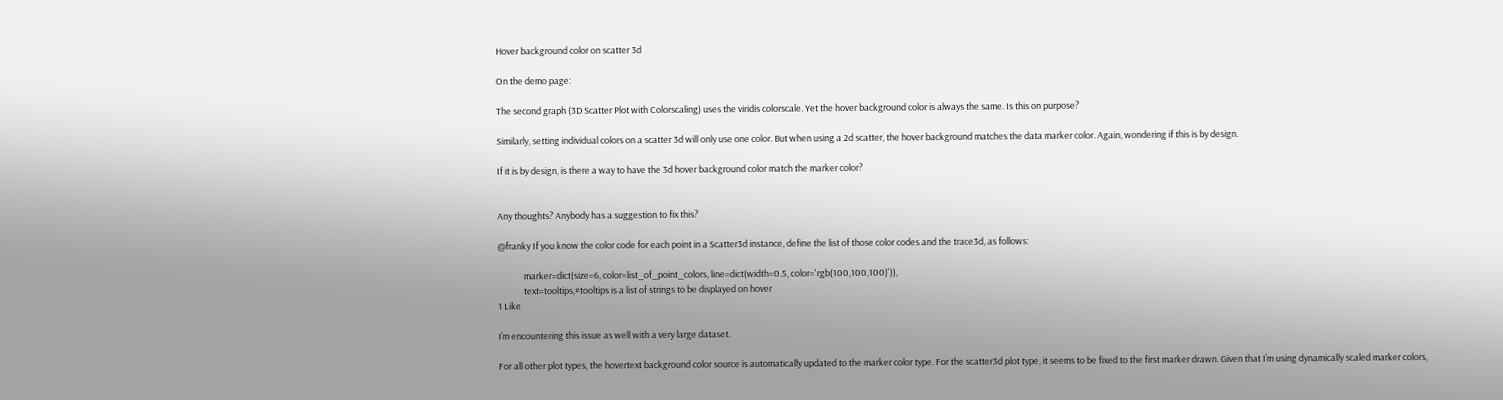Hover background color on scatter 3d

On the demo page:

The second graph (3D Scatter Plot with Colorscaling) uses the viridis colorscale. Yet the hover background color is always the same. Is this on purpose?

Similarly, setting individual colors on a scatter 3d will only use one color. But when using a 2d scatter, the hover background matches the data marker color. Again, wondering if this is by design.

If it is by design, is there a way to have the 3d hover background color match the marker color?


Any thoughts? Anybody has a suggestion to fix this?

@franky If you know the color code for each point in a Scatter3d instance, define the list of those color codes and the trace3d, as follows:

             marker=dict(size=6, color=list_of_point_colors, line=dict(width=0.5, color='rgb(100,100,100)')),
             text=tooltips,#tooltips is a list of strings to be displayed on hover
1 Like

I’m encountering this issue as well with a very large dataset.

For all other plot types, the hovertext background color source is automatically updated to the marker color type. For the scatter3d plot type, it seems to be fixed to the first marker drawn. Given that I’m using dynamically scaled marker colors,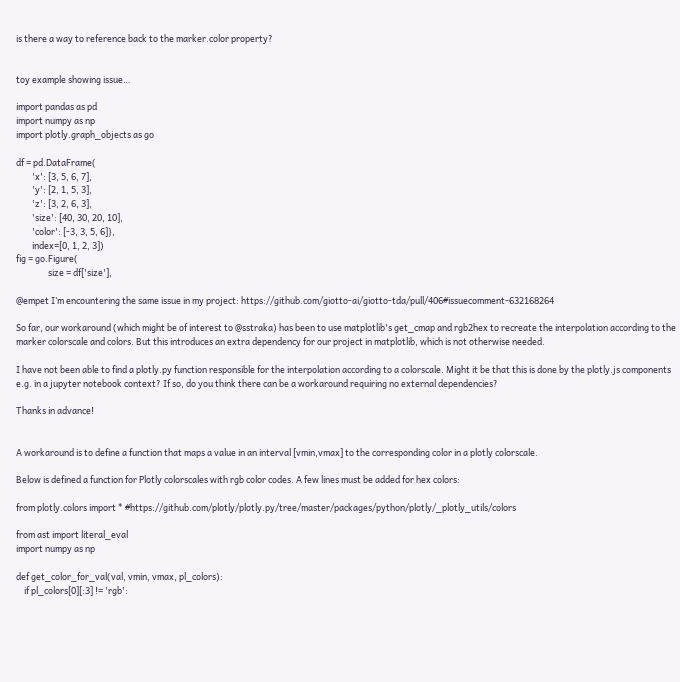is there a way to reference back to the marker.color property?


toy example showing issue…

import pandas as pd
import numpy as np
import plotly.graph_objects as go

df = pd.DataFrame(
        'x': [3, 5, 6, 7],
        'y': [2, 1, 5, 3],
        'z': [3, 2, 6, 3],
        'size': [40, 30, 20, 10],
        'color': [-3, 3, 5, 6]},
        index=[0, 1, 2, 3])
fig = go.Figure(
                size = df['size'],

@empet I’m encountering the same issue in my project: https://github.com/giotto-ai/giotto-tda/pull/406#issuecomment-632168264

So far, our workaround (which might be of interest to @sstraka) has been to use matplotlib's get_cmap and rgb2hex to recreate the interpolation according to the marker colorscale and colors. But this introduces an extra dependency for our project in matplotlib, which is not otherwise needed.

I have not been able to find a plotly.py function responsible for the interpolation according to a colorscale. Might it be that this is done by the plotly.js components e.g. in a jupyter notebook context? If so, do you think there can be a workaround requiring no external dependencies?

Thanks in advance!


A workaround is to define a function that maps a value in an interval [vmin,vmax] to the corresponding color in a plotly colorscale.

Below is defined a function for Plotly colorscales with rgb color codes. A few lines must be added for hex colors:

from plotly.colors import * #https://github.com/plotly/plotly.py/tree/master/packages/python/plotly/_plotly_utils/colors

from ast import literal_eval
import numpy as np

def get_color_for_val(val, vmin, vmax, pl_colors):
    if pl_colors[0][:3] != 'rgb':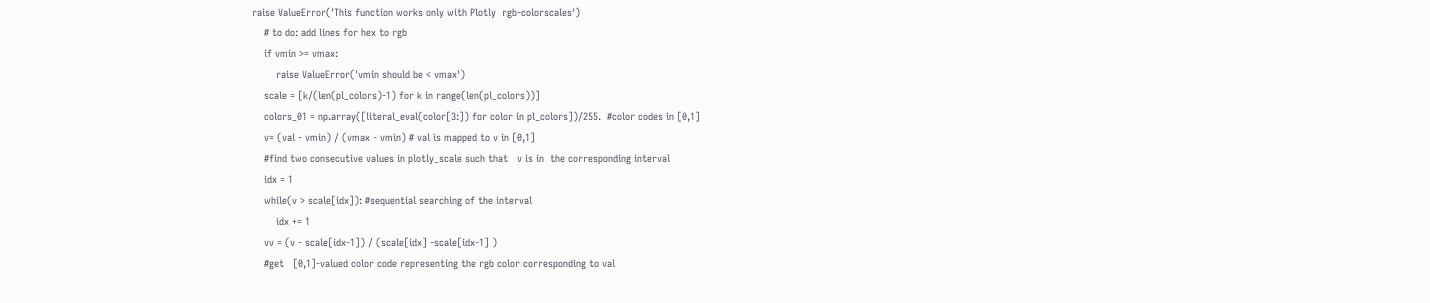raise ValueError('This function works only with Plotly  rgb-colorscales')
    # to do: add lines for hex to rgb
    if vmin >= vmax:
        raise ValueError('vmin should be < vmax')
    scale = [k/(len(pl_colors)-1) for k in range(len(pl_colors))]
    colors_01 = np.array([literal_eval(color[3:]) for color in pl_colors])/255.  #color codes in [0,1]
    v= (val - vmin) / (vmax - vmin) # val is mapped to v in [0,1]
    #find two consecutive values in plotly_scale such that   v is in  the corresponding interval
    idx = 1
    while(v > scale[idx]): #sequential searching of the interval
        idx += 1
    vv = (v - scale[idx-1]) / (scale[idx] -scale[idx-1] )
    #get   [0,1]-valued color code representing the rgb color corresponding to val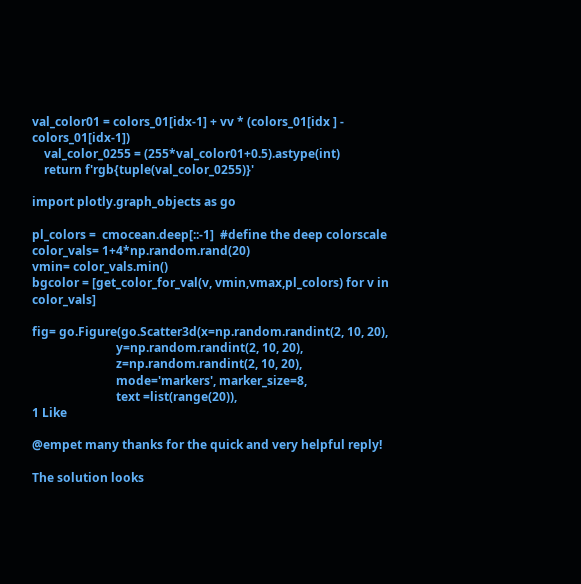val_color01 = colors_01[idx-1] + vv * (colors_01[idx ] - colors_01[idx-1])
    val_color_0255 = (255*val_color01+0.5).astype(int)
    return f'rgb{tuple(val_color_0255)}'

import plotly.graph_objects as go

pl_colors =  cmocean.deep[::-1]  #define the deep colorscale
color_vals= 1+4*np.random.rand(20)
vmin= color_vals.min()
bgcolor = [get_color_for_val(v, vmin,vmax,pl_colors) for v in color_vals]

fig= go.Figure(go.Scatter3d(x=np.random.randint(2, 10, 20),
                            y=np.random.randint(2, 10, 20),
                            z=np.random.randint(2, 10, 20),
                            mode='markers', marker_size=8,
                            text =list(range(20)),
1 Like

@empet many thanks for the quick and very helpful reply!

The solution looks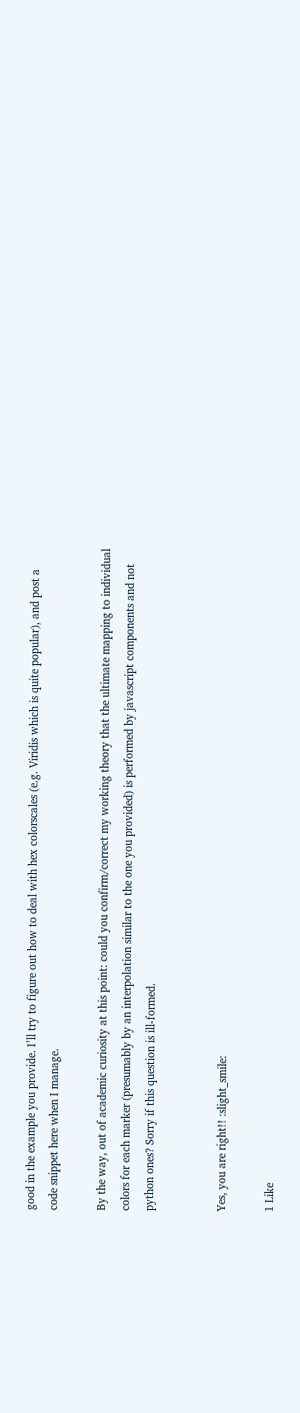good in the example you provide. I’ll try to figure out how to deal with hex colorscales (e.g. Viridis which is quite popular), and post a code snippet here when I manage.

By the way, out of academic curiosity at this point: could you confirm/correct my working theory that the ultimate mapping to individual colors for each marker (presumably by an interpolation similar to the one you provided) is performed by javascript components and not python ones? Sorry if this question is ill-formed.


Yes, you are right!! :slight_smile:

1 Like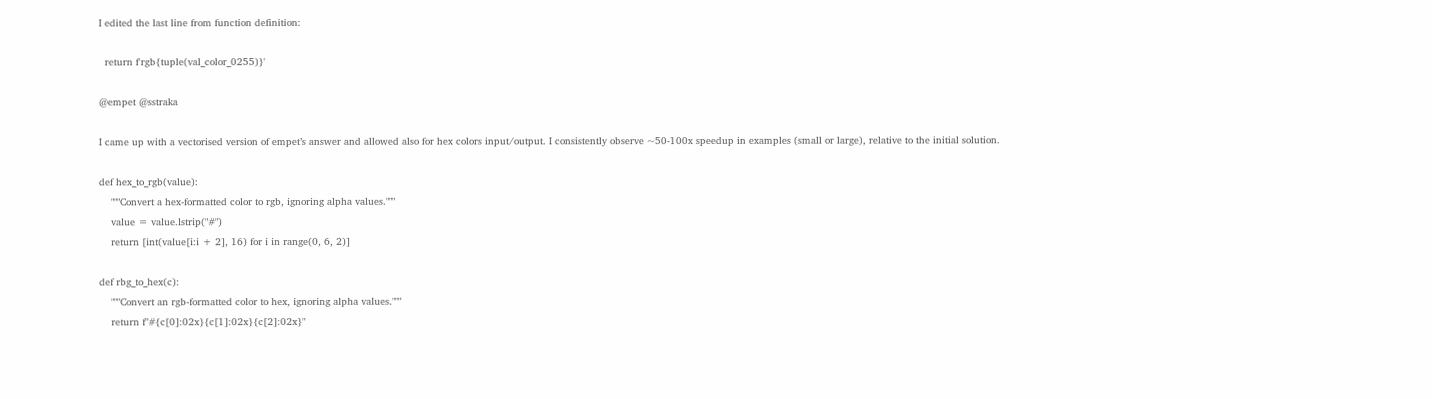I edited the last line from function definition:

  return f'rgb{tuple(val_color_0255)}'

@empet @sstraka

I came up with a vectorised version of empet’s answer and allowed also for hex colors input/output. I consistently observe ~50-100x speedup in examples (small or large), relative to the initial solution.

def hex_to_rgb(value):
    """Convert a hex-formatted color to rgb, ignoring alpha values."""
    value = value.lstrip("#")
    return [int(value[i:i + 2], 16) for i in range(0, 6, 2)]

def rbg_to_hex(c):
    """Convert an rgb-formatted color to hex, ignoring alpha values."""
    return f"#{c[0]:02x}{c[1]:02x}{c[2]:02x}"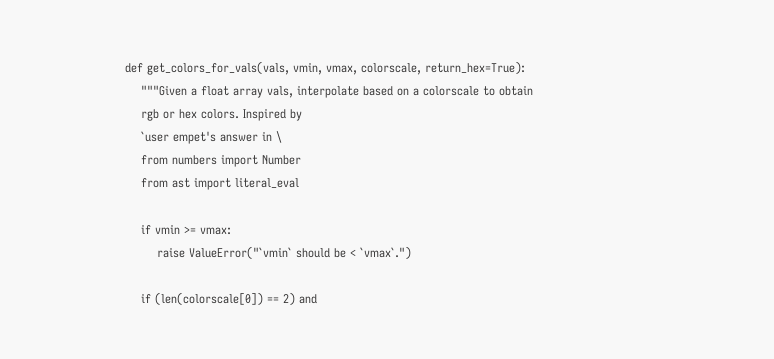def get_colors_for_vals(vals, vmin, vmax, colorscale, return_hex=True):
    """Given a float array vals, interpolate based on a colorscale to obtain
    rgb or hex colors. Inspired by
    `user empet's answer in \
    from numbers import Number
    from ast import literal_eval

    if vmin >= vmax:
        raise ValueError("`vmin` should be < `vmax`.")

    if (len(colorscale[0]) == 2) and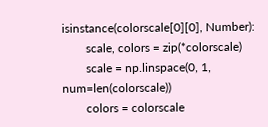isinstance(colorscale[0][0], Number):
        scale, colors = zip(*colorscale)
        scale = np.linspace(0, 1, num=len(colorscale))
        colors = colorscale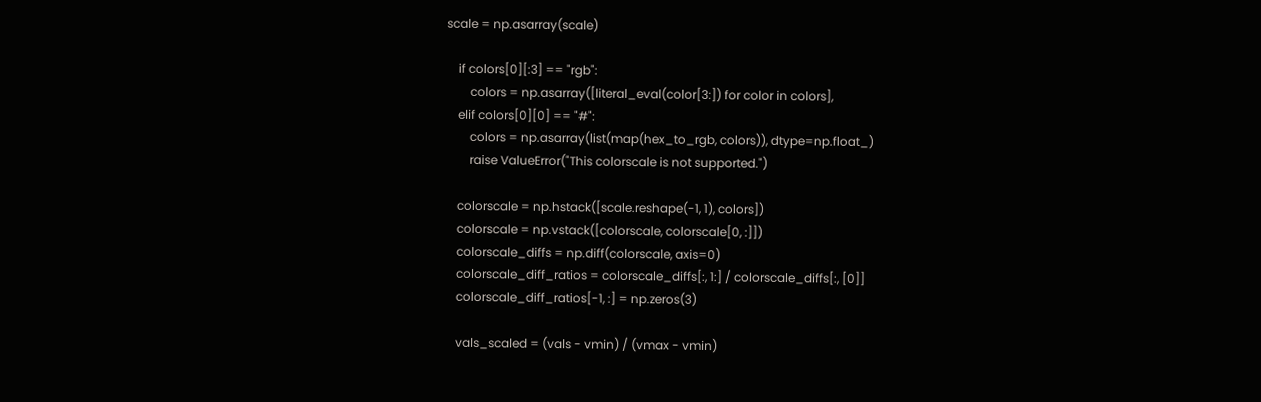scale = np.asarray(scale)

    if colors[0][:3] == "rgb":
        colors = np.asarray([literal_eval(color[3:]) for color in colors],
    elif colors[0][0] == "#":
        colors = np.asarray(list(map(hex_to_rgb, colors)), dtype=np.float_)
        raise ValueError("This colorscale is not supported.")

    colorscale = np.hstack([scale.reshape(-1, 1), colors])
    colorscale = np.vstack([colorscale, colorscale[0, :]])
    colorscale_diffs = np.diff(colorscale, axis=0)
    colorscale_diff_ratios = colorscale_diffs[:, 1:] / colorscale_diffs[:, [0]]
    colorscale_diff_ratios[-1, :] = np.zeros(3)

    vals_scaled = (vals - vmin) / (vmax - vmin)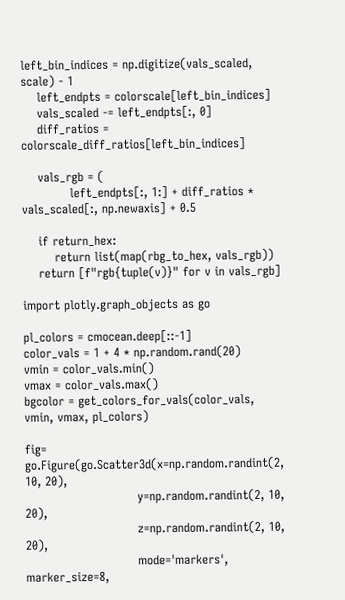left_bin_indices = np.digitize(vals_scaled, scale) - 1
    left_endpts = colorscale[left_bin_indices]
    vals_scaled -= left_endpts[:, 0]
    diff_ratios = colorscale_diff_ratios[left_bin_indices]

    vals_rgb = (
            left_endpts[:, 1:] + diff_ratios * vals_scaled[:, np.newaxis] + 0.5

    if return_hex:
        return list(map(rbg_to_hex, vals_rgb))
    return [f"rgb{tuple(v)}" for v in vals_rgb]

import plotly.graph_objects as go

pl_colors = cmocean.deep[::-1]
color_vals = 1 + 4 * np.random.rand(20)
vmin = color_vals.min()
vmax = color_vals.max()
bgcolor = get_colors_for_vals(color_vals, vmin, vmax, pl_colors)

fig= go.Figure(go.Scatter3d(x=np.random.randint(2, 10, 20),
                            y=np.random.randint(2, 10, 20),
                            z=np.random.randint(2, 10, 20),
                            mode='markers', marker_size=8,